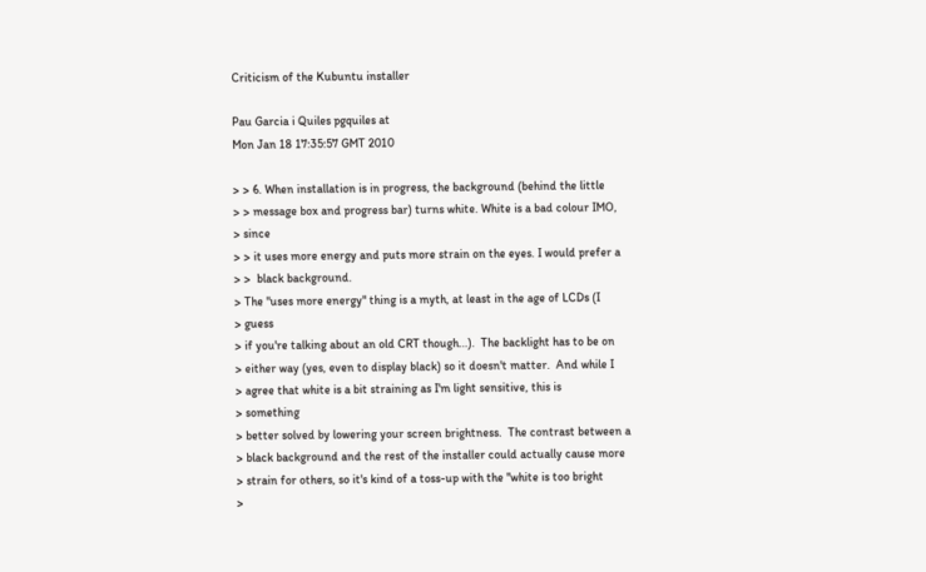Criticism of the Kubuntu installer

Pau Garcia i Quiles pgquiles at
Mon Jan 18 17:35:57 GMT 2010

> > 6. When installation is in progress, the background (behind the little
> > message box and progress bar) turns white. White is a bad colour IMO,
> since
> > it uses more energy and puts more strain on the eyes. I would prefer a
> >  black background.
> The "uses more energy" thing is a myth, at least in the age of LCDs (I
> guess
> if you're talking about an old CRT though...).  The backlight has to be on
> either way (yes, even to display black) so it doesn't matter.  And while I
> agree that white is a bit straining as I'm light sensitive, this is
> something
> better solved by lowering your screen brightness.  The contrast between a
> black background and the rest of the installer could actually cause more
> strain for others, so it's kind of a toss-up with the "white is too bright
>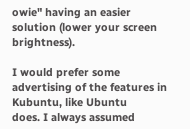owie" having an easier solution (lower your screen brightness).

I would prefer some advertising of the features in Kubuntu, like Ubuntu
does. I always assumed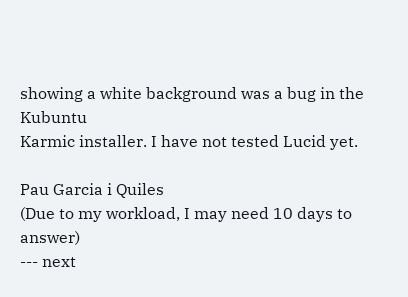showing a white background was a bug in the Kubuntu
Karmic installer. I have not tested Lucid yet.

Pau Garcia i Quiles
(Due to my workload, I may need 10 days to answer)
--- next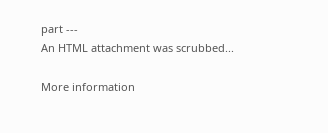part ---
An HTML attachment was scrubbed...

More information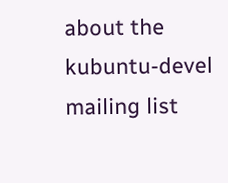about the kubuntu-devel mailing list